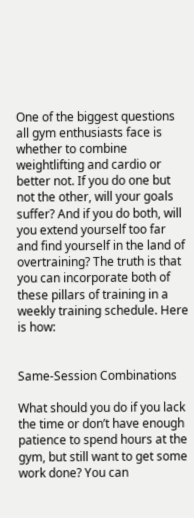One of the biggest questions all gym enthusiasts face is whether to combine weightlifting and cardio or better not. If you do one but not the other, will your goals suffer? And if you do both, will you extend yourself too far and find yourself in the land of overtraining? The truth is that you can incorporate both of these pillars of training in a weekly training schedule. Here is how:


Same-Session Combinations

What should you do if you lack the time or don’t have enough patience to spend hours at the gym, but still want to get some work done? You can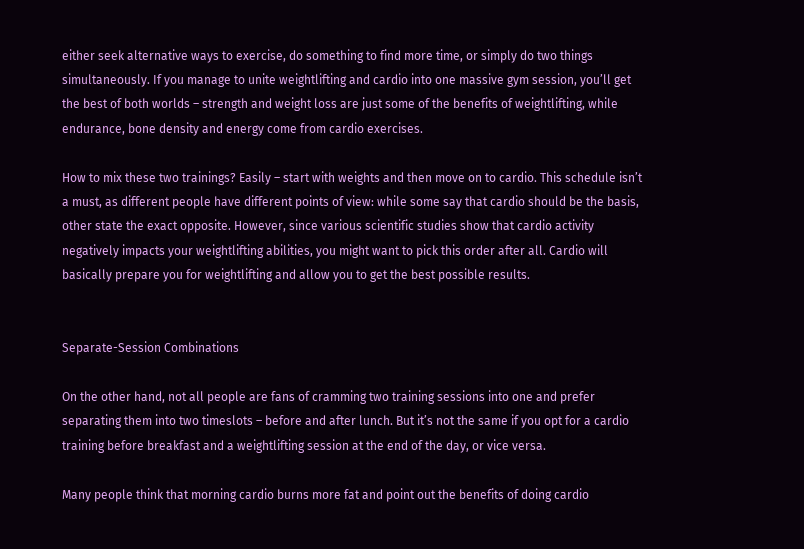either seek alternative ways to exercise, do something to find more time, or simply do two things simultaneously. If you manage to unite weightlifting and cardio into one massive gym session, you’ll get the best of both worlds – strength and weight loss are just some of the benefits of weightlifting, while endurance, bone density and energy come from cardio exercises.

How to mix these two trainings? Easily – start with weights and then move on to cardio. This schedule isn’t a must, as different people have different points of view: while some say that cardio should be the basis, other state the exact opposite. However, since various scientific studies show that cardio activity negatively impacts your weightlifting abilities, you might want to pick this order after all. Cardio will basically prepare you for weightlifting and allow you to get the best possible results.


Separate-Session Combinations

On the other hand, not all people are fans of cramming two training sessions into one and prefer separating them into two timeslots – before and after lunch. But it’s not the same if you opt for a cardio training before breakfast and a weightlifting session at the end of the day, or vice versa.

Many people think that morning cardio burns more fat and point out the benefits of doing cardio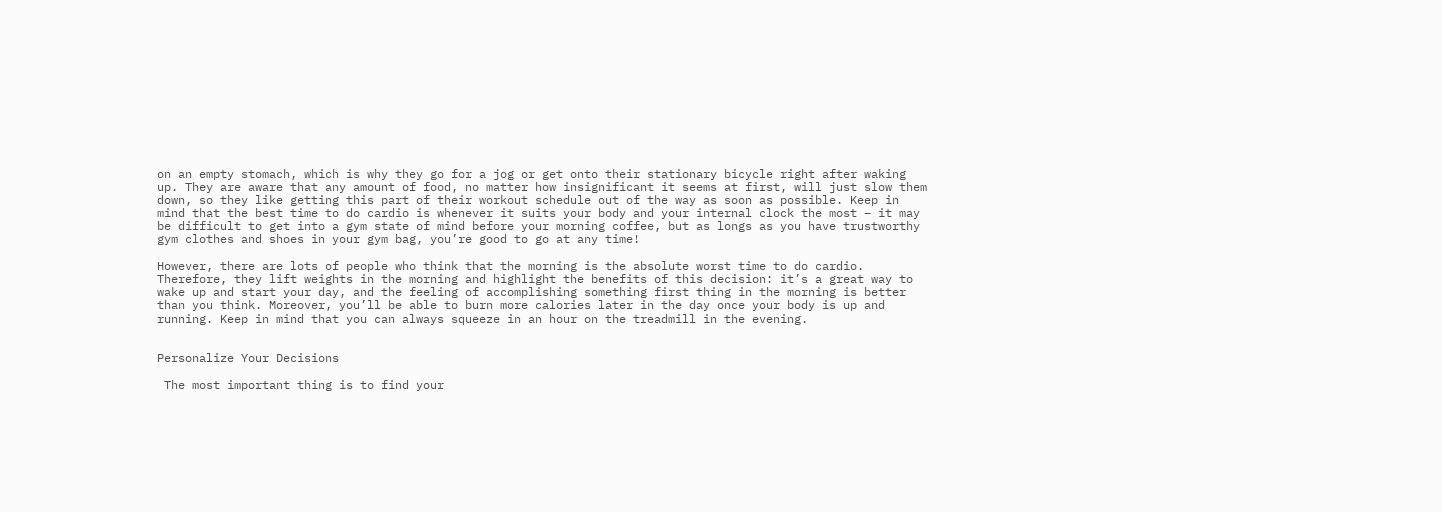on an empty stomach, which is why they go for a jog or get onto their stationary bicycle right after waking up. They are aware that any amount of food, no matter how insignificant it seems at first, will just slow them down, so they like getting this part of their workout schedule out of the way as soon as possible. Keep in mind that the best time to do cardio is whenever it suits your body and your internal clock the most – it may be difficult to get into a gym state of mind before your morning coffee, but as longs as you have trustworthy gym clothes and shoes in your gym bag, you’re good to go at any time!

However, there are lots of people who think that the morning is the absolute worst time to do cardio. Therefore, they lift weights in the morning and highlight the benefits of this decision: it’s a great way to wake up and start your day, and the feeling of accomplishing something first thing in the morning is better than you think. Moreover, you’ll be able to burn more calories later in the day once your body is up and running. Keep in mind that you can always squeeze in an hour on the treadmill in the evening.


Personalize Your Decisions

 The most important thing is to find your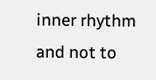inner rhythm and not to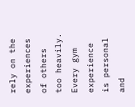rely on the experiences of others too heavily. Every gym experience is personal and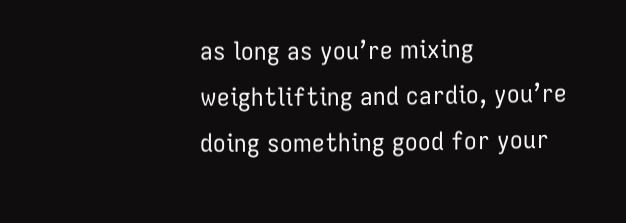as long as you’re mixing weightlifting and cardio, you’re doing something good for your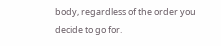body, regardless of the order you decide to go for.